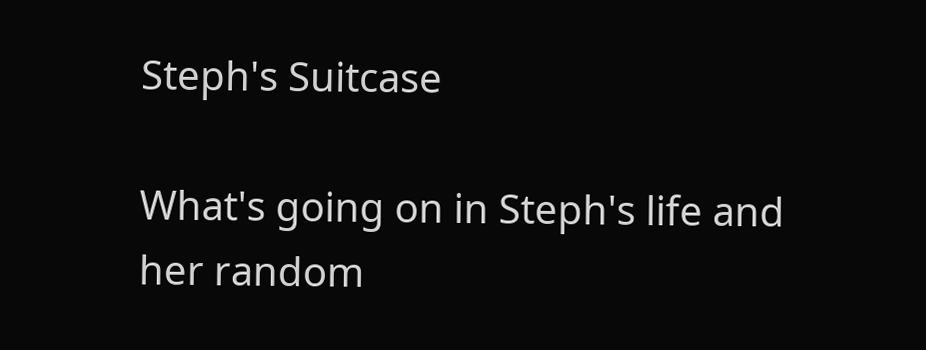Steph's Suitcase

What's going on in Steph's life and her random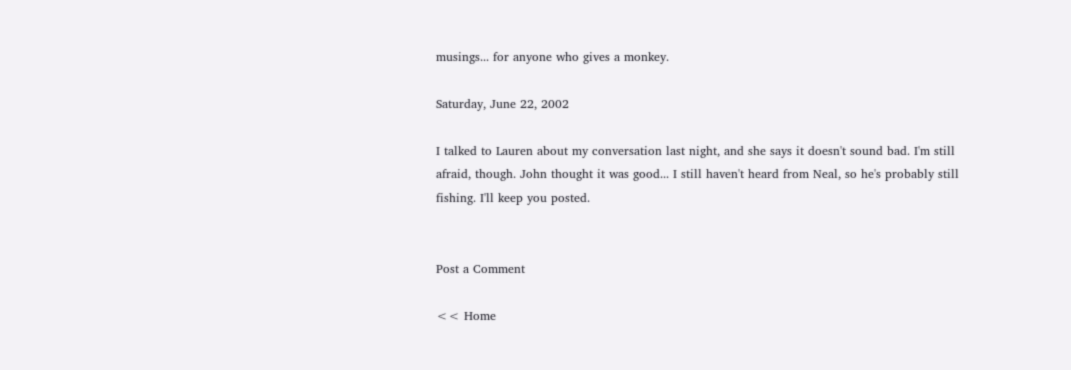musings... for anyone who gives a monkey.

Saturday, June 22, 2002

I talked to Lauren about my conversation last night, and she says it doesn't sound bad. I'm still afraid, though. John thought it was good... I still haven't heard from Neal, so he's probably still fishing. I'll keep you posted.


Post a Comment

<< Home